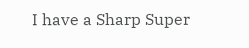I have a Sharp Super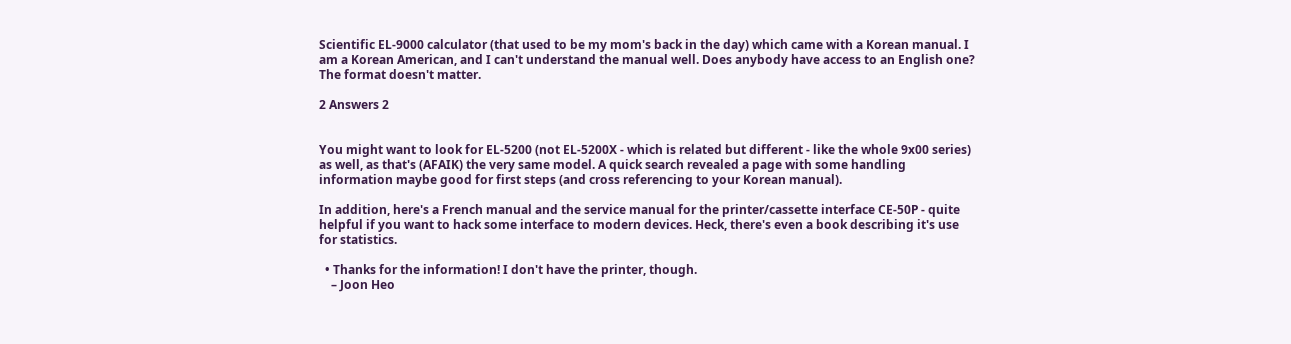Scientific EL-9000 calculator (that used to be my mom's back in the day) which came with a Korean manual. I am a Korean American, and I can't understand the manual well. Does anybody have access to an English one? The format doesn't matter.

2 Answers 2


You might want to look for EL-5200 (not EL-5200X - which is related but different - like the whole 9x00 series) as well, as that's (AFAIK) the very same model. A quick search revealed a page with some handling information maybe good for first steps (and cross referencing to your Korean manual).

In addition, here's a French manual and the service manual for the printer/cassette interface CE-50P - quite helpful if you want to hack some interface to modern devices. Heck, there's even a book describing it's use for statistics.

  • Thanks for the information! I don't have the printer, though.
    – Joon Heo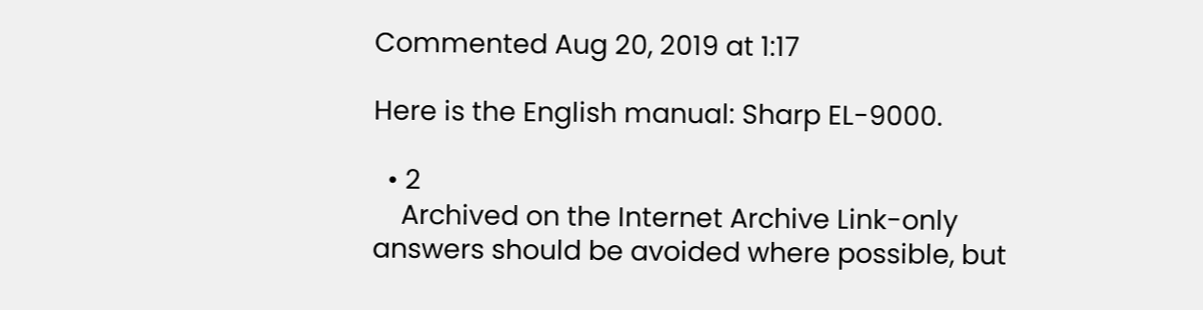Commented Aug 20, 2019 at 1:17

Here is the English manual: Sharp EL-9000.

  • 2
    Archived on the Internet Archive Link-only answers should be avoided where possible, but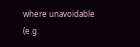where unavoidable (e.g.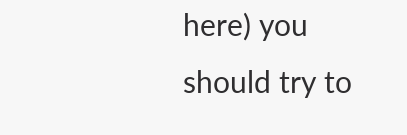here) you should try to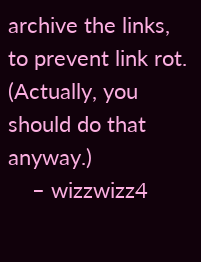archive the links, to prevent link rot. (Actually, you should do that anyway.)
    – wizzwizz4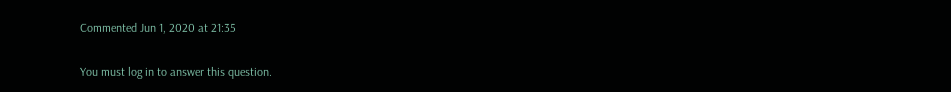Commented Jun 1, 2020 at 21:35

You must log in to answer this question.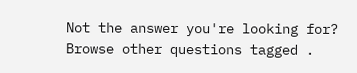Not the answer you're looking for? Browse other questions tagged .